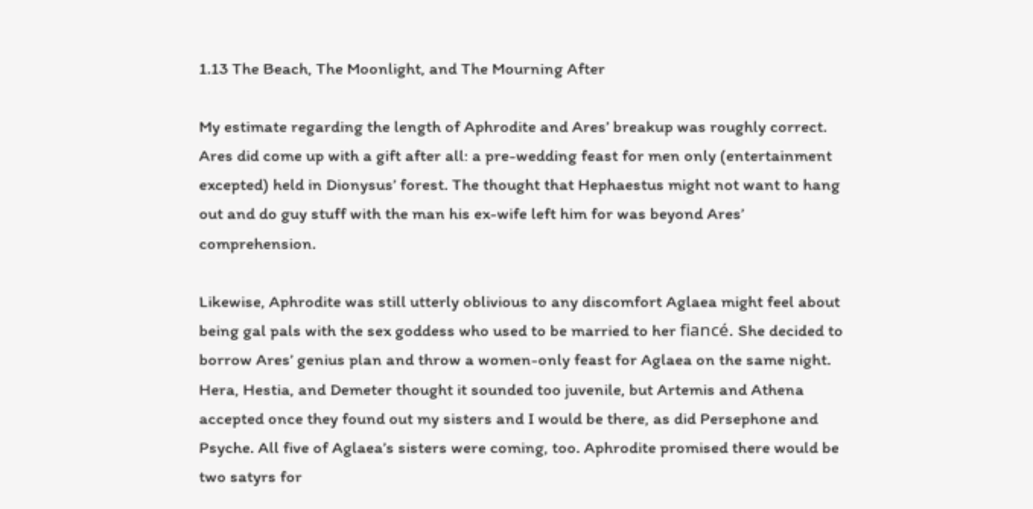1.13 The Beach, The Moonlight, and The Mourning After

My estimate regarding the length of Aphrodite and Ares’ breakup was roughly correct. Ares did come up with a gift after all: a pre-wedding feast for men only (entertainment excepted) held in Dionysus’ forest. The thought that Hephaestus might not want to hang out and do guy stuff with the man his ex-wife left him for was beyond Ares’ comprehension.

Likewise, Aphrodite was still utterly oblivious to any discomfort Aglaea might feel about being gal pals with the sex goddess who used to be married to her fiancé. She decided to borrow Ares’ genius plan and throw a women-only feast for Aglaea on the same night. Hera, Hestia, and Demeter thought it sounded too juvenile, but Artemis and Athena accepted once they found out my sisters and I would be there, as did Persephone and Psyche. All five of Aglaea’s sisters were coming, too. Aphrodite promised there would be two satyrs for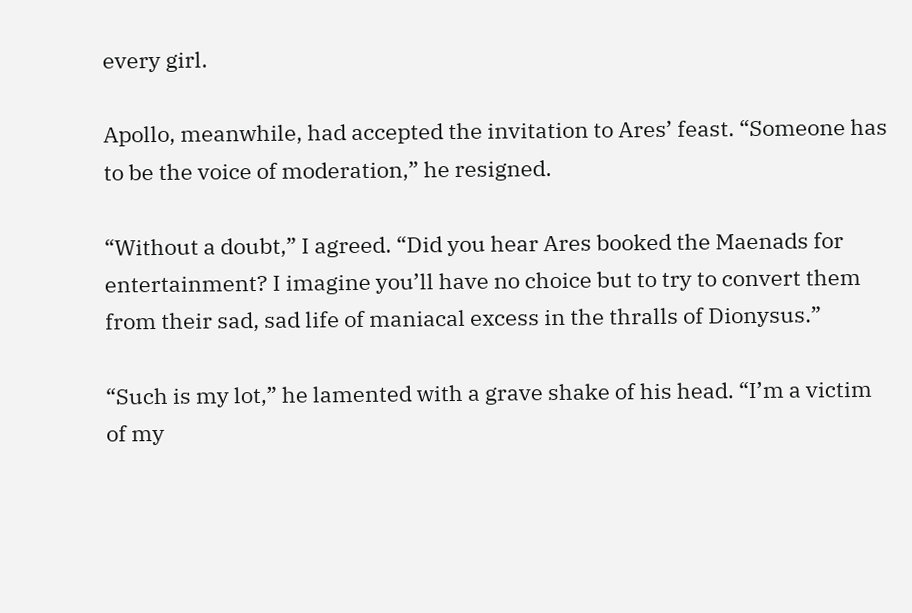every girl.

Apollo, meanwhile, had accepted the invitation to Ares’ feast. “Someone has to be the voice of moderation,” he resigned.

“Without a doubt,” I agreed. “Did you hear Ares booked the Maenads for entertainment? I imagine you’ll have no choice but to try to convert them from their sad, sad life of maniacal excess in the thralls of Dionysus.”

“Such is my lot,” he lamented with a grave shake of his head. “I’m a victim of my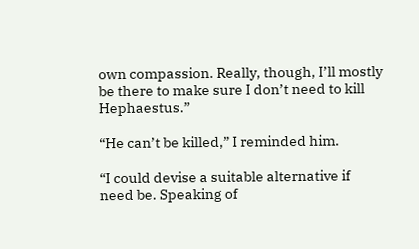own compassion. Really, though, I’ll mostly be there to make sure I don’t need to kill Hephaestus.”

“He can’t be killed,” I reminded him.

“I could devise a suitable alternative if need be. Speaking of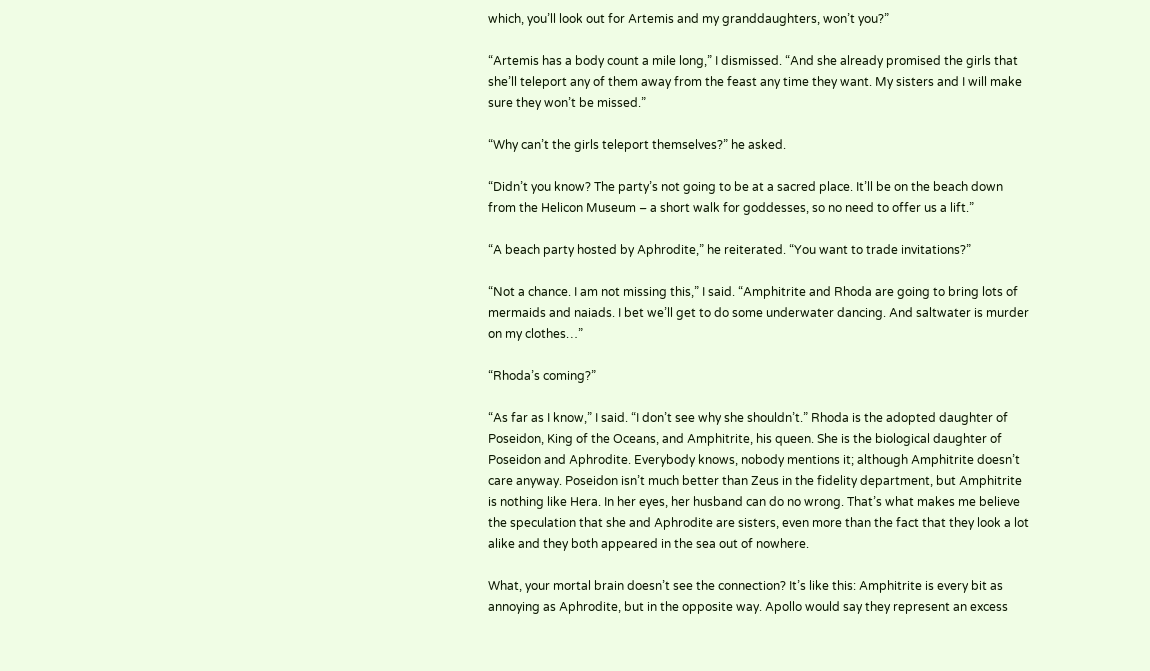which, you’ll look out for Artemis and my granddaughters, won’t you?”

“Artemis has a body count a mile long,” I dismissed. “And she already promised the girls that she’ll teleport any of them away from the feast any time they want. My sisters and I will make sure they won’t be missed.”

“Why can’t the girls teleport themselves?” he asked.

“Didn’t you know? The party’s not going to be at a sacred place. It’ll be on the beach down from the Helicon Museum – a short walk for goddesses, so no need to offer us a lift.”

“A beach party hosted by Aphrodite,” he reiterated. “You want to trade invitations?”

“Not a chance. I am not missing this,” I said. “Amphitrite and Rhoda are going to bring lots of mermaids and naiads. I bet we’ll get to do some underwater dancing. And saltwater is murder on my clothes…”

“Rhoda’s coming?”

“As far as I know,” I said. “I don’t see why she shouldn’t.” Rhoda is the adopted daughter of Poseidon, King of the Oceans, and Amphitrite, his queen. She is the biological daughter of Poseidon and Aphrodite. Everybody knows, nobody mentions it; although Amphitrite doesn’t care anyway. Poseidon isn’t much better than Zeus in the fidelity department, but Amphitrite is nothing like Hera. In her eyes, her husband can do no wrong. That’s what makes me believe the speculation that she and Aphrodite are sisters, even more than the fact that they look a lot alike and they both appeared in the sea out of nowhere.

What, your mortal brain doesn’t see the connection? It’s like this: Amphitrite is every bit as annoying as Aphrodite, but in the opposite way. Apollo would say they represent an excess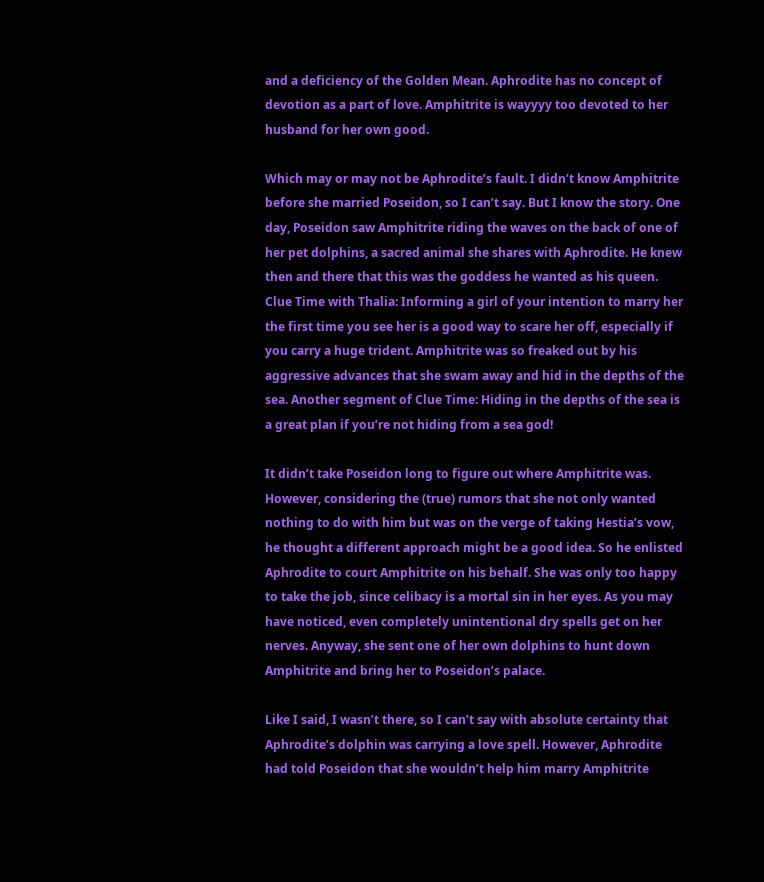and a deficiency of the Golden Mean. Aphrodite has no concept of devotion as a part of love. Amphitrite is wayyyy too devoted to her husband for her own good.

Which may or may not be Aphrodite’s fault. I didn’t know Amphitrite before she married Poseidon, so I can’t say. But I know the story. One day, Poseidon saw Amphitrite riding the waves on the back of one of her pet dolphins, a sacred animal she shares with Aphrodite. He knew then and there that this was the goddess he wanted as his queen. Clue Time with Thalia: Informing a girl of your intention to marry her the first time you see her is a good way to scare her off, especially if you carry a huge trident. Amphitrite was so freaked out by his aggressive advances that she swam away and hid in the depths of the sea. Another segment of Clue Time: Hiding in the depths of the sea is a great plan if you’re not hiding from a sea god!

It didn’t take Poseidon long to figure out where Amphitrite was. However, considering the (true) rumors that she not only wanted nothing to do with him but was on the verge of taking Hestia’s vow, he thought a different approach might be a good idea. So he enlisted Aphrodite to court Amphitrite on his behalf. She was only too happy to take the job, since celibacy is a mortal sin in her eyes. As you may have noticed, even completely unintentional dry spells get on her nerves. Anyway, she sent one of her own dolphins to hunt down Amphitrite and bring her to Poseidon’s palace.

Like I said, I wasn’t there, so I can’t say with absolute certainty that Aphrodite’s dolphin was carrying a love spell. However, Aphrodite had told Poseidon that she wouldn’t help him marry Amphitrite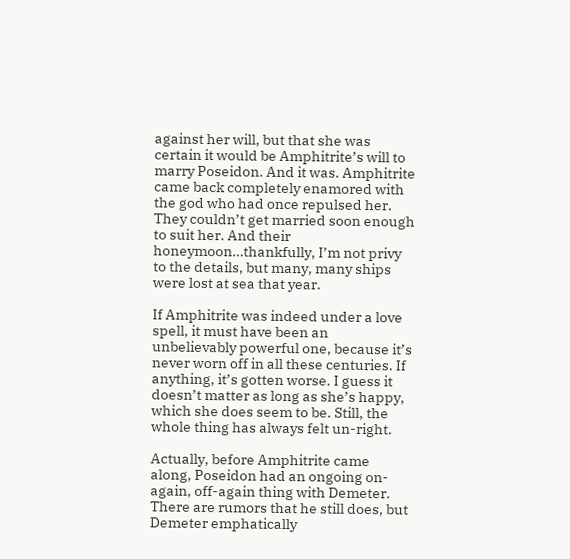against her will, but that she was certain it would be Amphitrite’s will to marry Poseidon. And it was. Amphitrite came back completely enamored with the god who had once repulsed her. They couldn’t get married soon enough to suit her. And their honeymoon…thankfully, I’m not privy to the details, but many, many ships were lost at sea that year.

If Amphitrite was indeed under a love spell, it must have been an unbelievably powerful one, because it’s never worn off in all these centuries. If anything, it’s gotten worse. I guess it doesn’t matter as long as she’s happy, which she does seem to be. Still, the whole thing has always felt un-right.

Actually, before Amphitrite came along, Poseidon had an ongoing on-again, off-again thing with Demeter. There are rumors that he still does, but Demeter emphatically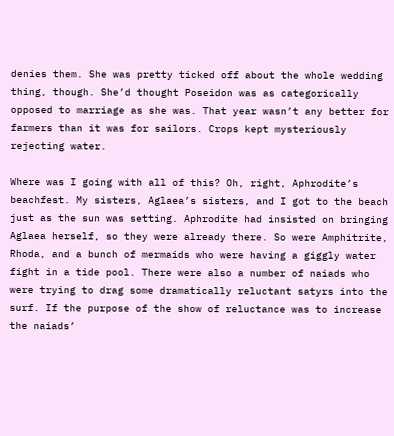denies them. She was pretty ticked off about the whole wedding thing, though. She’d thought Poseidon was as categorically opposed to marriage as she was. That year wasn’t any better for farmers than it was for sailors. Crops kept mysteriously rejecting water.

Where was I going with all of this? Oh, right, Aphrodite’s beachfest. My sisters, Aglaea’s sisters, and I got to the beach just as the sun was setting. Aphrodite had insisted on bringing Aglaea herself, so they were already there. So were Amphitrite, Rhoda, and a bunch of mermaids who were having a giggly water fight in a tide pool. There were also a number of naiads who were trying to drag some dramatically reluctant satyrs into the surf. If the purpose of the show of reluctance was to increase the naiads’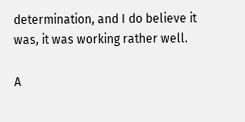determination, and I do believe it was, it was working rather well.

A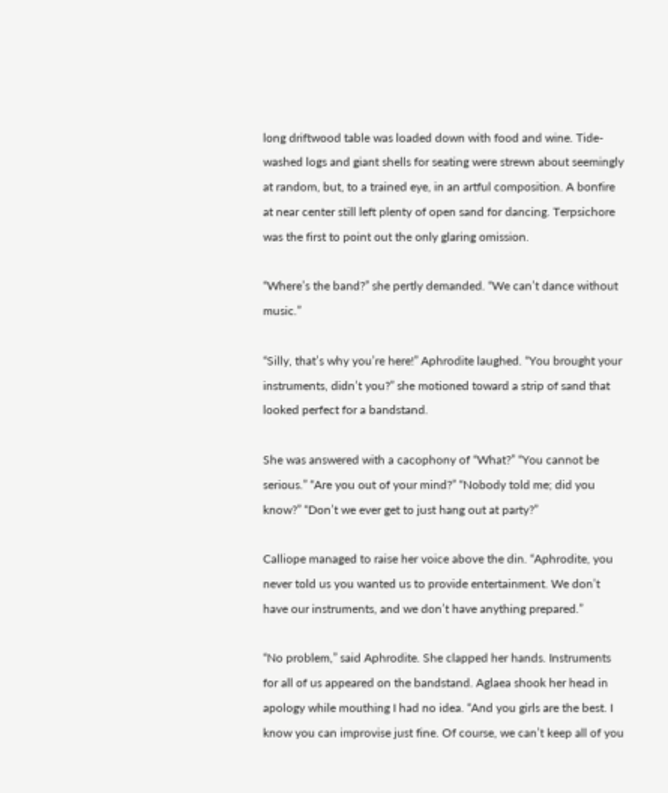long driftwood table was loaded down with food and wine. Tide-washed logs and giant shells for seating were strewn about seemingly at random, but, to a trained eye, in an artful composition. A bonfire at near center still left plenty of open sand for dancing. Terpsichore was the first to point out the only glaring omission.

“Where’s the band?” she pertly demanded. “We can’t dance without music.”

“Silly, that’s why you’re here!” Aphrodite laughed. “You brought your instruments, didn’t you?” she motioned toward a strip of sand that looked perfect for a bandstand.

She was answered with a cacophony of “What?” “You cannot be serious.” “Are you out of your mind?” “Nobody told me; did you know?” “Don’t we ever get to just hang out at party?”

Calliope managed to raise her voice above the din. “Aphrodite, you never told us you wanted us to provide entertainment. We don’t have our instruments, and we don’t have anything prepared.”

“No problem,” said Aphrodite. She clapped her hands. Instruments for all of us appeared on the bandstand. Aglaea shook her head in apology while mouthing I had no idea. “And you girls are the best. I know you can improvise just fine. Of course, we can’t keep all of you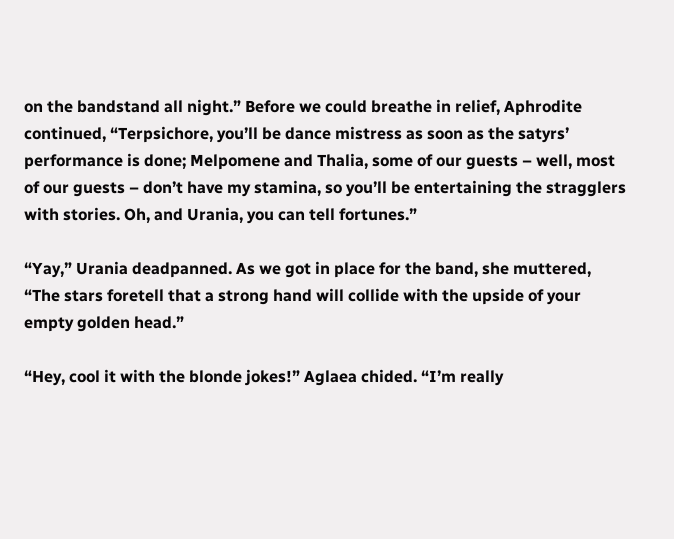on the bandstand all night.” Before we could breathe in relief, Aphrodite continued, “Terpsichore, you’ll be dance mistress as soon as the satyrs’ performance is done; Melpomene and Thalia, some of our guests – well, most of our guests – don’t have my stamina, so you’ll be entertaining the stragglers with stories. Oh, and Urania, you can tell fortunes.”

“Yay,” Urania deadpanned. As we got in place for the band, she muttered, “The stars foretell that a strong hand will collide with the upside of your empty golden head.”

“Hey, cool it with the blonde jokes!” Aglaea chided. “I’m really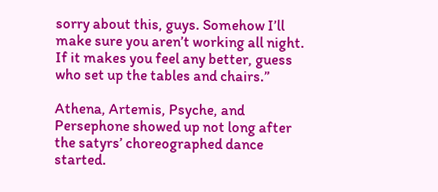sorry about this, guys. Somehow I’ll make sure you aren’t working all night. If it makes you feel any better, guess who set up the tables and chairs.”

Athena, Artemis, Psyche, and Persephone showed up not long after the satyrs’ choreographed dance started.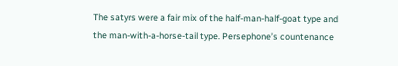The satyrs were a fair mix of the half-man-half-goat type and the man-with-a-horse-tail type. Persephone’s countenance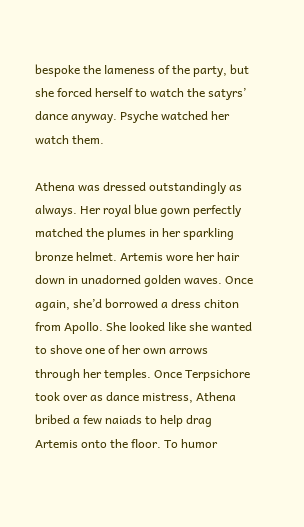bespoke the lameness of the party, but she forced herself to watch the satyrs’ dance anyway. Psyche watched her watch them.

Athena was dressed outstandingly as always. Her royal blue gown perfectly matched the plumes in her sparkling bronze helmet. Artemis wore her hair down in unadorned golden waves. Once again, she’d borrowed a dress chiton from Apollo. She looked like she wanted to shove one of her own arrows through her temples. Once Terpsichore took over as dance mistress, Athena bribed a few naiads to help drag Artemis onto the floor. To humor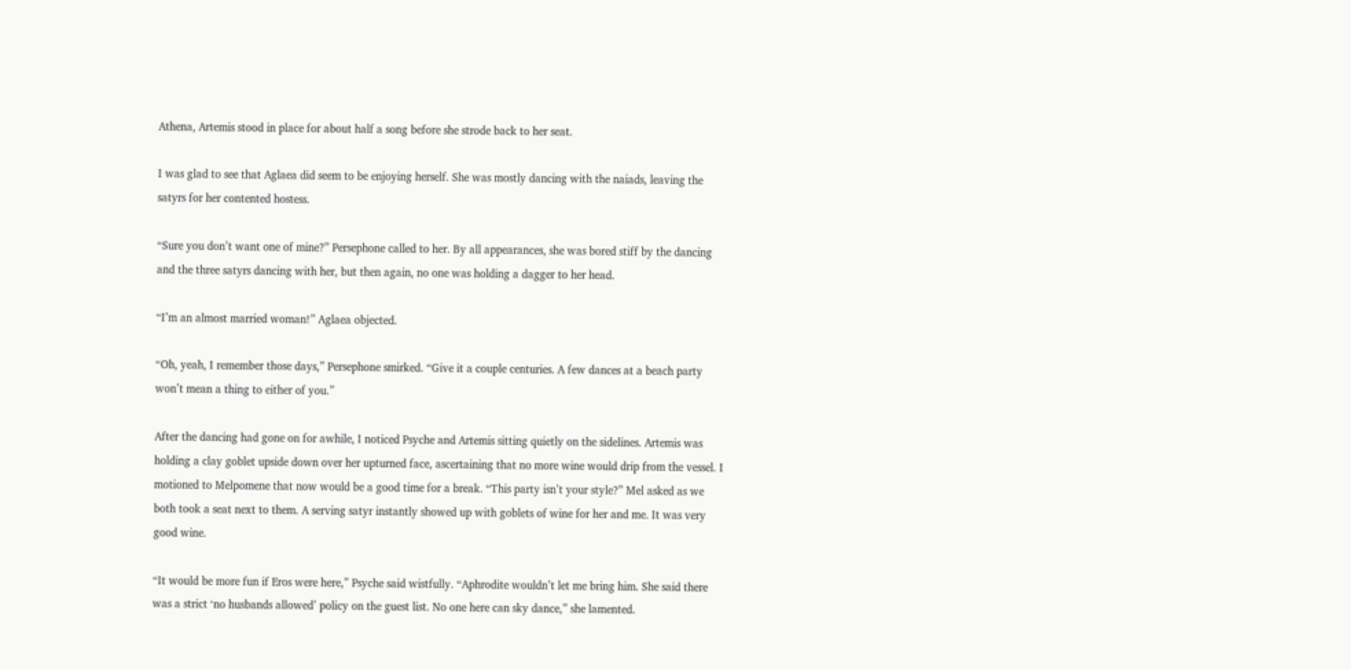Athena, Artemis stood in place for about half a song before she strode back to her seat.

I was glad to see that Aglaea did seem to be enjoying herself. She was mostly dancing with the naiads, leaving the satyrs for her contented hostess.

“Sure you don’t want one of mine?” Persephone called to her. By all appearances, she was bored stiff by the dancing and the three satyrs dancing with her, but then again, no one was holding a dagger to her head.

“I’m an almost married woman!” Aglaea objected.

“Oh, yeah, I remember those days,” Persephone smirked. “Give it a couple centuries. A few dances at a beach party won’t mean a thing to either of you.”

After the dancing had gone on for awhile, I noticed Psyche and Artemis sitting quietly on the sidelines. Artemis was holding a clay goblet upside down over her upturned face, ascertaining that no more wine would drip from the vessel. I motioned to Melpomene that now would be a good time for a break. “This party isn’t your style?” Mel asked as we both took a seat next to them. A serving satyr instantly showed up with goblets of wine for her and me. It was very good wine.

“It would be more fun if Eros were here,” Psyche said wistfully. “Aphrodite wouldn’t let me bring him. She said there was a strict ‘no husbands allowed’ policy on the guest list. No one here can sky dance,” she lamented.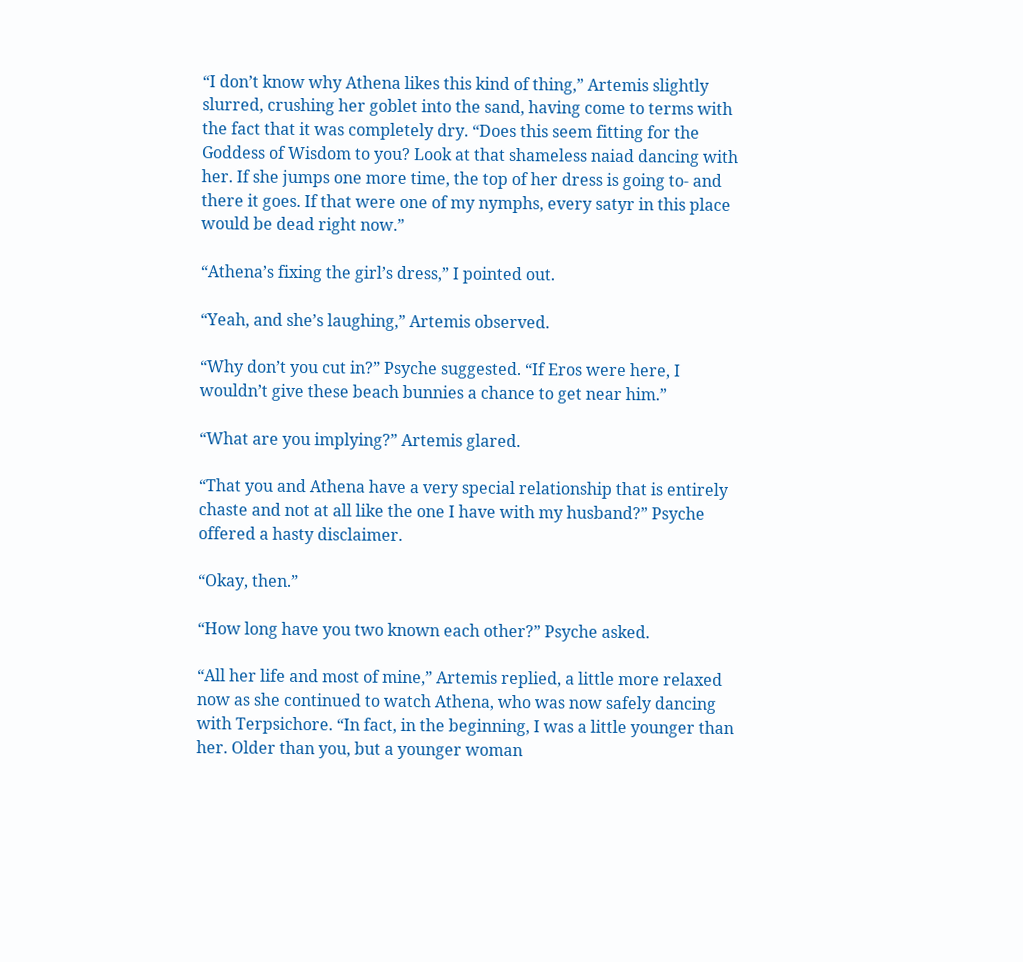“I don’t know why Athena likes this kind of thing,” Artemis slightly slurred, crushing her goblet into the sand, having come to terms with the fact that it was completely dry. “Does this seem fitting for the Goddess of Wisdom to you? Look at that shameless naiad dancing with her. If she jumps one more time, the top of her dress is going to- and there it goes. If that were one of my nymphs, every satyr in this place would be dead right now.”

“Athena’s fixing the girl’s dress,” I pointed out.

“Yeah, and she’s laughing,” Artemis observed.

“Why don’t you cut in?” Psyche suggested. “If Eros were here, I wouldn’t give these beach bunnies a chance to get near him.”

“What are you implying?” Artemis glared.

“That you and Athena have a very special relationship that is entirely chaste and not at all like the one I have with my husband?” Psyche offered a hasty disclaimer.

“Okay, then.”

“How long have you two known each other?” Psyche asked.

“All her life and most of mine,” Artemis replied, a little more relaxed now as she continued to watch Athena, who was now safely dancing with Terpsichore. “In fact, in the beginning, I was a little younger than her. Older than you, but a younger woman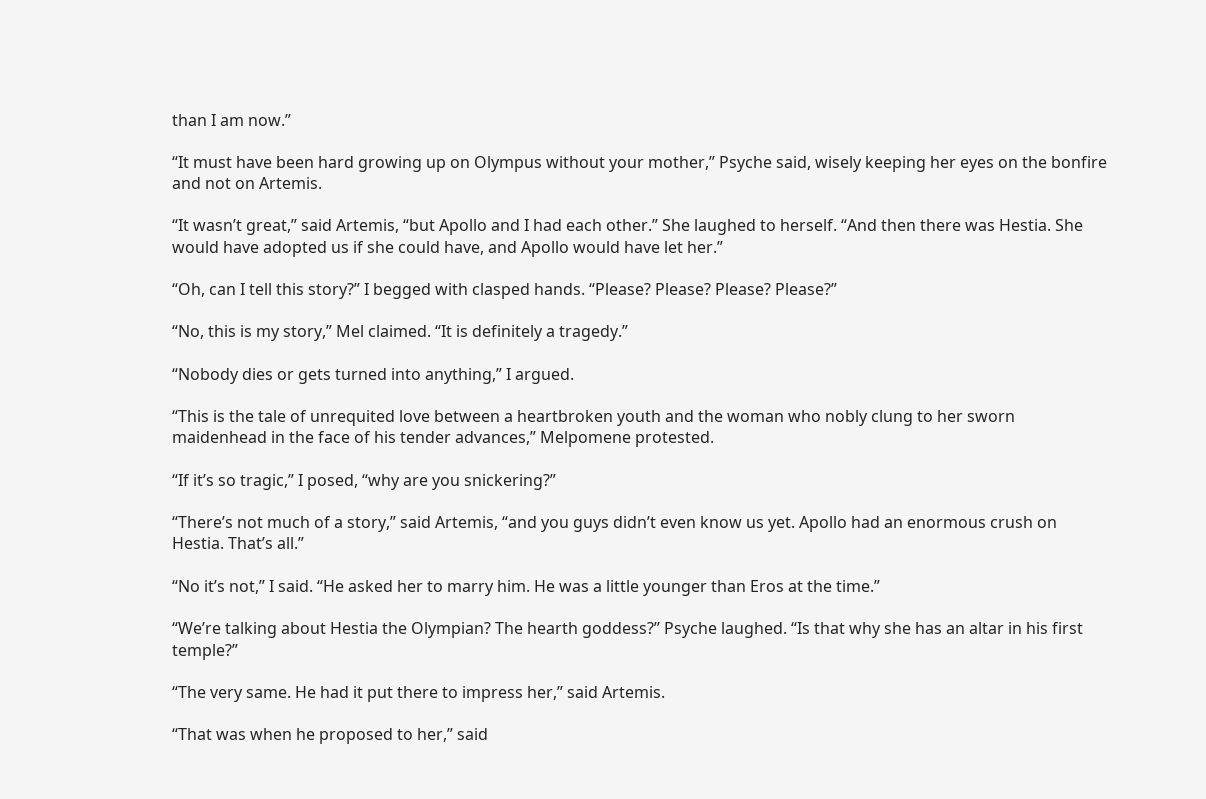than I am now.”

“It must have been hard growing up on Olympus without your mother,” Psyche said, wisely keeping her eyes on the bonfire and not on Artemis.

“It wasn’t great,” said Artemis, “but Apollo and I had each other.” She laughed to herself. “And then there was Hestia. She would have adopted us if she could have, and Apollo would have let her.”

“Oh, can I tell this story?” I begged with clasped hands. “Please? Please? Please? Please?”

“No, this is my story,” Mel claimed. “It is definitely a tragedy.”

“Nobody dies or gets turned into anything,” I argued.

“This is the tale of unrequited love between a heartbroken youth and the woman who nobly clung to her sworn maidenhead in the face of his tender advances,” Melpomene protested.

“If it’s so tragic,” I posed, “why are you snickering?”

“There’s not much of a story,” said Artemis, “and you guys didn’t even know us yet. Apollo had an enormous crush on Hestia. That’s all.”

“No it’s not,” I said. “He asked her to marry him. He was a little younger than Eros at the time.”

“We’re talking about Hestia the Olympian? The hearth goddess?” Psyche laughed. “Is that why she has an altar in his first temple?”

“The very same. He had it put there to impress her,” said Artemis.

“That was when he proposed to her,” said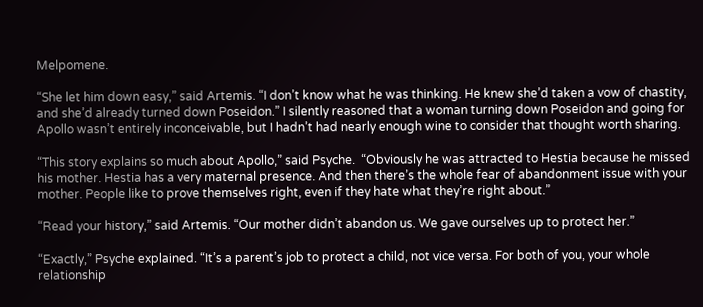Melpomene.

“She let him down easy,” said Artemis. “I don’t know what he was thinking. He knew she’d taken a vow of chastity, and she’d already turned down Poseidon.” I silently reasoned that a woman turning down Poseidon and going for Apollo wasn’t entirely inconceivable, but I hadn’t had nearly enough wine to consider that thought worth sharing.

“This story explains so much about Apollo,” said Psyche.  “Obviously he was attracted to Hestia because he missed his mother. Hestia has a very maternal presence. And then there’s the whole fear of abandonment issue with your mother. People like to prove themselves right, even if they hate what they’re right about.”

“Read your history,” said Artemis. “Our mother didn’t abandon us. We gave ourselves up to protect her.”

“Exactly,” Psyche explained. “It’s a parent’s job to protect a child, not vice versa. For both of you, your whole relationship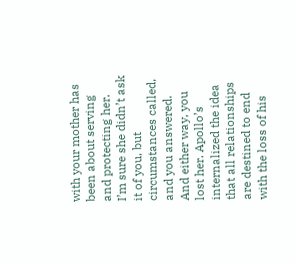with your mother has been about serving and protecting her. I’m sure she didn’t ask it of you, but circumstances called, and you answered. And either way, you lost her. Apollo’s internalized the idea that all relationships are destined to end with the loss of his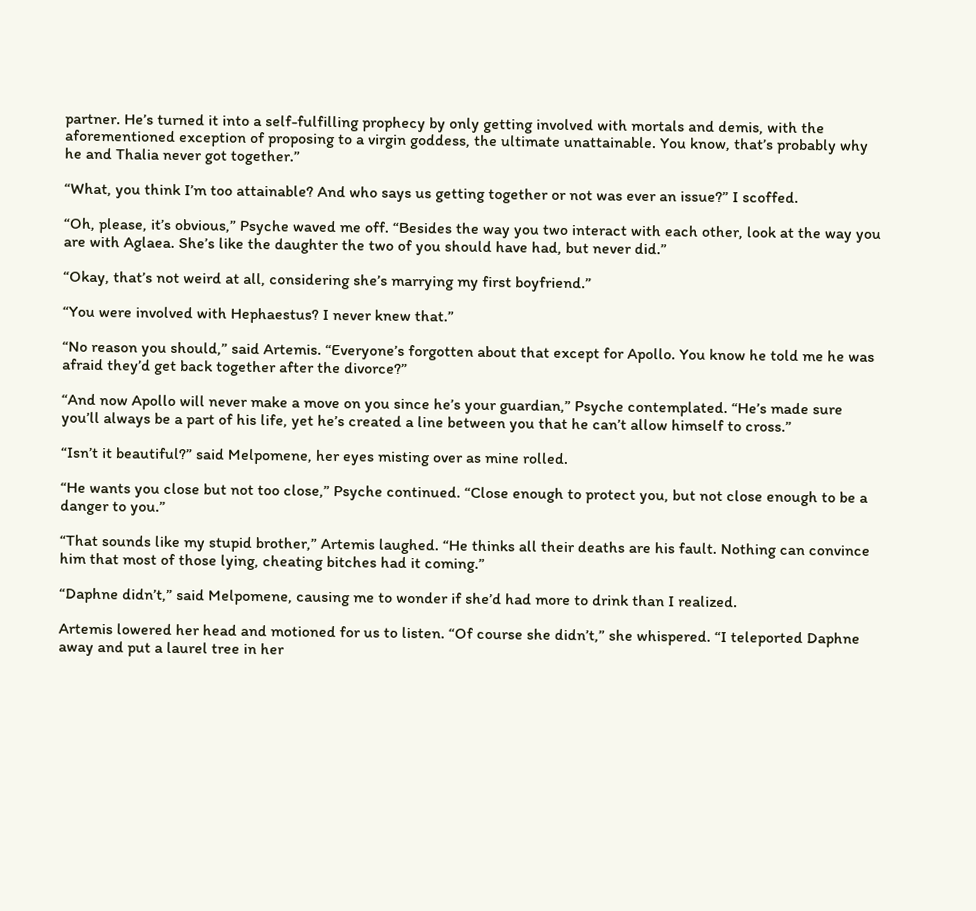partner. He’s turned it into a self-fulfilling prophecy by only getting involved with mortals and demis, with the aforementioned exception of proposing to a virgin goddess, the ultimate unattainable. You know, that’s probably why he and Thalia never got together.”

“What, you think I’m too attainable? And who says us getting together or not was ever an issue?” I scoffed.

“Oh, please, it’s obvious,” Psyche waved me off. “Besides the way you two interact with each other, look at the way you are with Aglaea. She’s like the daughter the two of you should have had, but never did.”

“Okay, that’s not weird at all, considering she’s marrying my first boyfriend.”

“You were involved with Hephaestus? I never knew that.”

“No reason you should,” said Artemis. “Everyone’s forgotten about that except for Apollo. You know he told me he was afraid they’d get back together after the divorce?”

“And now Apollo will never make a move on you since he’s your guardian,” Psyche contemplated. “He’s made sure you’ll always be a part of his life, yet he’s created a line between you that he can’t allow himself to cross.”

“Isn’t it beautiful?” said Melpomene, her eyes misting over as mine rolled.

“He wants you close but not too close,” Psyche continued. “Close enough to protect you, but not close enough to be a danger to you.”

“That sounds like my stupid brother,” Artemis laughed. “He thinks all their deaths are his fault. Nothing can convince him that most of those lying, cheating bitches had it coming.”

“Daphne didn’t,” said Melpomene, causing me to wonder if she’d had more to drink than I realized.

Artemis lowered her head and motioned for us to listen. “Of course she didn’t,” she whispered. “I teleported Daphne away and put a laurel tree in her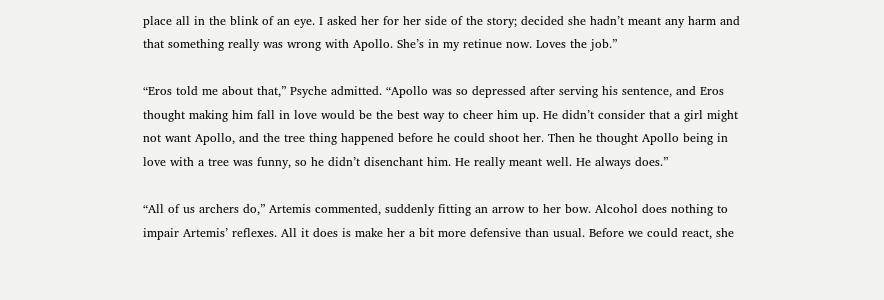place all in the blink of an eye. I asked her for her side of the story; decided she hadn’t meant any harm and that something really was wrong with Apollo. She’s in my retinue now. Loves the job.”

“Eros told me about that,” Psyche admitted. “Apollo was so depressed after serving his sentence, and Eros thought making him fall in love would be the best way to cheer him up. He didn’t consider that a girl might not want Apollo, and the tree thing happened before he could shoot her. Then he thought Apollo being in love with a tree was funny, so he didn’t disenchant him. He really meant well. He always does.”

“All of us archers do,” Artemis commented, suddenly fitting an arrow to her bow. Alcohol does nothing to impair Artemis’ reflexes. All it does is make her a bit more defensive than usual. Before we could react, she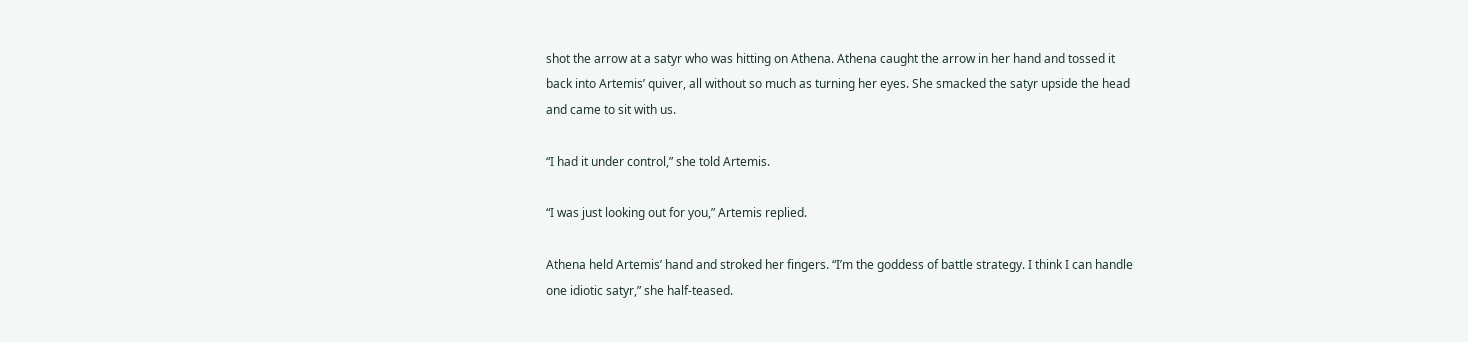shot the arrow at a satyr who was hitting on Athena. Athena caught the arrow in her hand and tossed it back into Artemis’ quiver, all without so much as turning her eyes. She smacked the satyr upside the head and came to sit with us.

“I had it under control,” she told Artemis.

“I was just looking out for you,” Artemis replied.

Athena held Artemis’ hand and stroked her fingers. “I’m the goddess of battle strategy. I think I can handle one idiotic satyr,” she half-teased.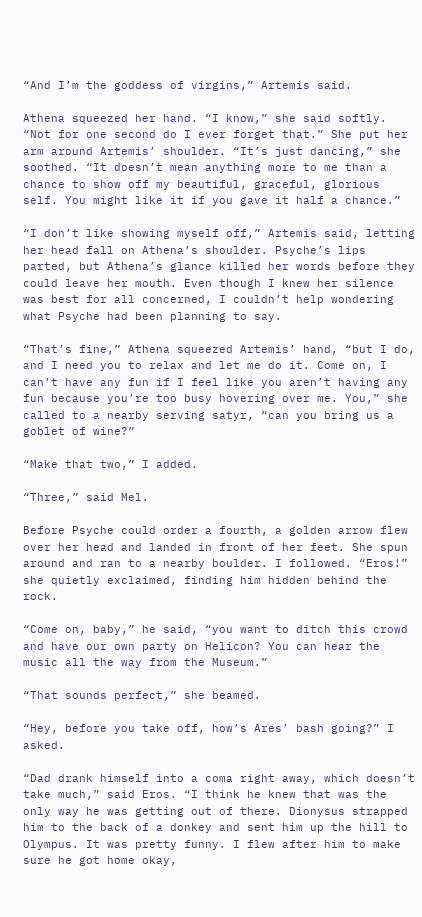“And I’m the goddess of virgins,” Artemis said.

Athena squeezed her hand. “I know,” she said softly. “Not for one second do I ever forget that.” She put her arm around Artemis’ shoulder. “It’s just dancing,” she soothed. “It doesn’t mean anything more to me than a chance to show off my beautiful, graceful, glorious self. You might like it if you gave it half a chance.”

“I don’t like showing myself off,” Artemis said, letting her head fall on Athena’s shoulder. Psyche’s lips parted, but Athena’s glance killed her words before they could leave her mouth. Even though I knew her silence was best for all concerned, I couldn’t help wondering what Psyche had been planning to say.

“That’s fine,” Athena squeezed Artemis’ hand, “but I do, and I need you to relax and let me do it. Come on, I can’t have any fun if I feel like you aren’t having any fun because you’re too busy hovering over me. You,” she called to a nearby serving satyr, “can you bring us a goblet of wine?”

“Make that two,” I added.

“Three,” said Mel.

Before Psyche could order a fourth, a golden arrow flew over her head and landed in front of her feet. She spun around and ran to a nearby boulder. I followed. “Eros!” she quietly exclaimed, finding him hidden behind the rock.

“Come on, baby,” he said, “you want to ditch this crowd and have our own party on Helicon? You can hear the music all the way from the Museum.”

“That sounds perfect,” she beamed.

“Hey, before you take off, how’s Ares’ bash going?” I asked.

“Dad drank himself into a coma right away, which doesn’t take much,” said Eros. “I think he knew that was the only way he was getting out of there. Dionysus strapped him to the back of a donkey and sent him up the hill to Olympus. It was pretty funny. I flew after him to make sure he got home okay,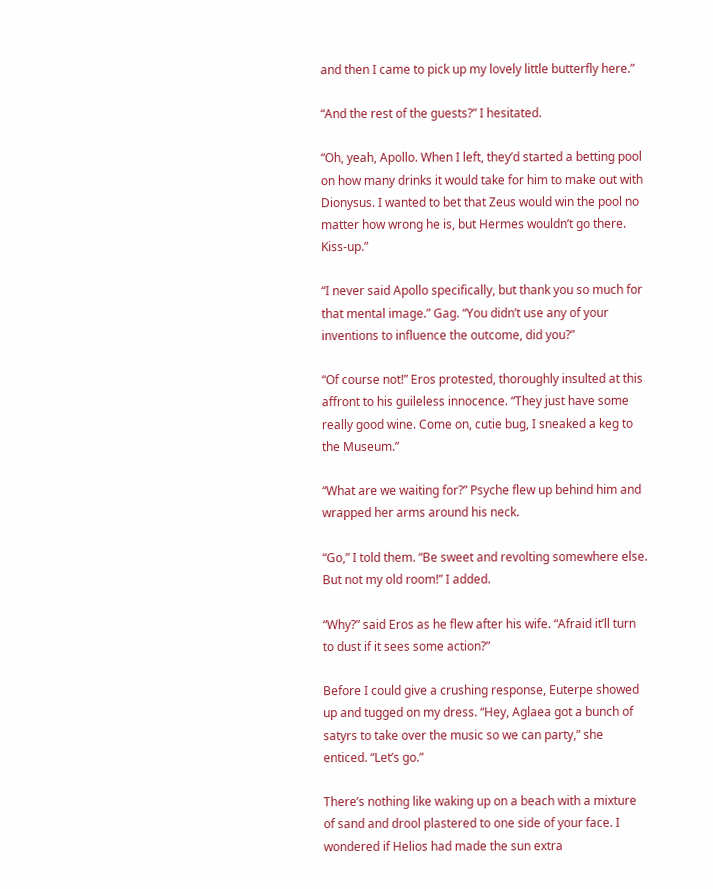and then I came to pick up my lovely little butterfly here.”

“And the rest of the guests?” I hesitated.

“Oh, yeah, Apollo. When I left, they’d started a betting pool on how many drinks it would take for him to make out with Dionysus. I wanted to bet that Zeus would win the pool no matter how wrong he is, but Hermes wouldn’t go there. Kiss-up.”

“I never said Apollo specifically, but thank you so much for that mental image.” Gag. “You didn’t use any of your inventions to influence the outcome, did you?”

“Of course not!” Eros protested, thoroughly insulted at this affront to his guileless innocence. “They just have some really good wine. Come on, cutie bug, I sneaked a keg to the Museum.”

“What are we waiting for?” Psyche flew up behind him and wrapped her arms around his neck.

“Go,” I told them. “Be sweet and revolting somewhere else. But not my old room!” I added.

“Why?” said Eros as he flew after his wife. “Afraid it’ll turn to dust if it sees some action?”

Before I could give a crushing response, Euterpe showed up and tugged on my dress. “Hey, Aglaea got a bunch of satyrs to take over the music so we can party,” she enticed. “Let’s go.”

There’s nothing like waking up on a beach with a mixture of sand and drool plastered to one side of your face. I wondered if Helios had made the sun extra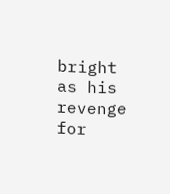bright as his revenge for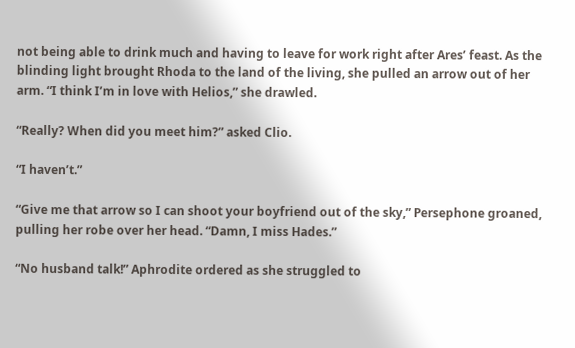not being able to drink much and having to leave for work right after Ares’ feast. As the blinding light brought Rhoda to the land of the living, she pulled an arrow out of her arm. “I think I’m in love with Helios,” she drawled.

“Really? When did you meet him?” asked Clio.

“I haven’t.”

“Give me that arrow so I can shoot your boyfriend out of the sky,” Persephone groaned, pulling her robe over her head. “Damn, I miss Hades.”

“No husband talk!” Aphrodite ordered as she struggled to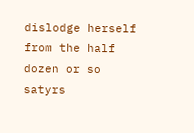dislodge herself from the half dozen or so satyrs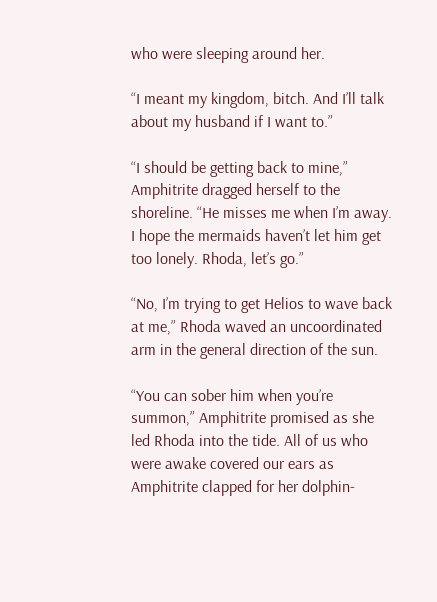who were sleeping around her.

“I meant my kingdom, bitch. And I’ll talk about my husband if I want to.”

“I should be getting back to mine,” Amphitrite dragged herself to the shoreline. “He misses me when I’m away. I hope the mermaids haven’t let him get too lonely. Rhoda, let’s go.”

“No, I’m trying to get Helios to wave back at me,” Rhoda waved an uncoordinated arm in the general direction of the sun.

“You can sober him when you’re summon,” Amphitrite promised as she led Rhoda into the tide. All of us who were awake covered our ears as Amphitrite clapped for her dolphin-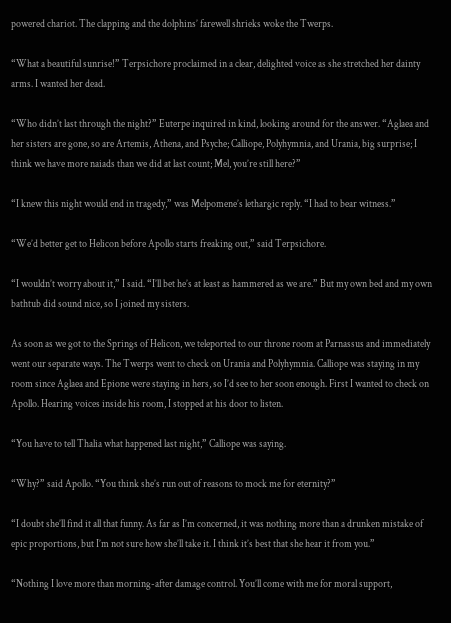powered chariot. The clapping and the dolphins’ farewell shrieks woke the Twerps.

“What a beautiful sunrise!” Terpsichore proclaimed in a clear, delighted voice as she stretched her dainty arms. I wanted her dead.

“Who didn’t last through the night?” Euterpe inquired in kind, looking around for the answer. “Aglaea and her sisters are gone, so are Artemis, Athena, and Psyche; Calliope, Polyhymnia, and Urania, big surprise; I think we have more naiads than we did at last count; Mel, you’re still here?”

“I knew this night would end in tragedy,” was Melpomene’s lethargic reply. “I had to bear witness.”

“We’d better get to Helicon before Apollo starts freaking out,” said Terpsichore.

“I wouldn’t worry about it,” I said. “I’ll bet he’s at least as hammered as we are.” But my own bed and my own bathtub did sound nice, so I joined my sisters.

As soon as we got to the Springs of Helicon, we teleported to our throne room at Parnassus and immediately went our separate ways. The Twerps went to check on Urania and Polyhymnia. Calliope was staying in my room since Aglaea and Epione were staying in hers, so I’d see to her soon enough. First I wanted to check on Apollo. Hearing voices inside his room, I stopped at his door to listen.

“You have to tell Thalia what happened last night,” Calliope was saying.

“Why?” said Apollo. “You think she’s run out of reasons to mock me for eternity?”

“I doubt she’ll find it all that funny. As far as I’m concerned, it was nothing more than a drunken mistake of epic proportions, but I’m not sure how she’ll take it. I think it’s best that she hear it from you.”

“Nothing I love more than morning-after damage control. You’ll come with me for moral support,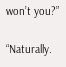won’t you?”

“Naturally.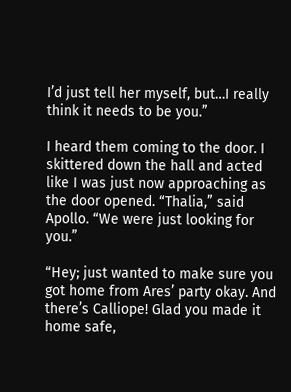I’d just tell her myself, but…I really think it needs to be you.”

I heard them coming to the door. I skittered down the hall and acted like I was just now approaching as the door opened. “Thalia,” said Apollo. “We were just looking for you.”

“Hey; just wanted to make sure you got home from Ares’ party okay. And there’s Calliope! Glad you made it home safe,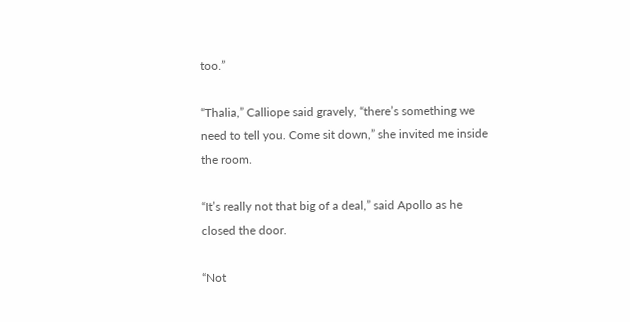too.”

“Thalia,” Calliope said gravely, “there’s something we need to tell you. Come sit down,” she invited me inside the room.

“It’s really not that big of a deal,” said Apollo as he closed the door.

“Not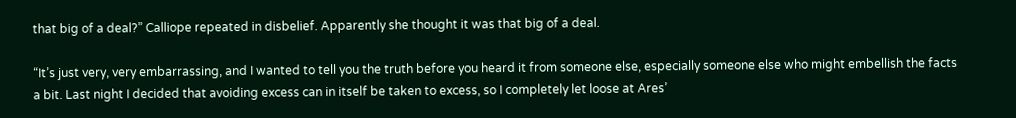that big of a deal?” Calliope repeated in disbelief. Apparently she thought it was that big of a deal.

“It’s just very, very embarrassing, and I wanted to tell you the truth before you heard it from someone else, especially someone else who might embellish the facts a bit. Last night I decided that avoiding excess can in itself be taken to excess, so I completely let loose at Ares’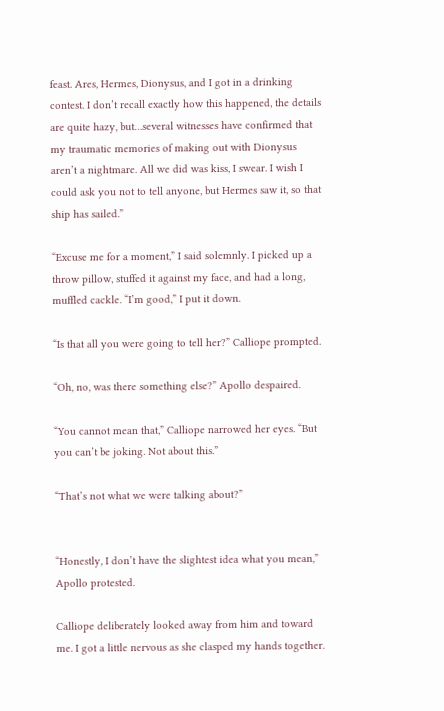feast. Ares, Hermes, Dionysus, and I got in a drinking contest. I don’t recall exactly how this happened, the details are quite hazy, but…several witnesses have confirmed that my traumatic memories of making out with Dionysus aren’t a nightmare. All we did was kiss, I swear. I wish I could ask you not to tell anyone, but Hermes saw it, so that ship has sailed.”

“Excuse me for a moment,” I said solemnly. I picked up a throw pillow, stuffed it against my face, and had a long, muffled cackle. “I’m good,” I put it down.

“Is that all you were going to tell her?” Calliope prompted.

“Oh, no, was there something else?” Apollo despaired.

“You cannot mean that,” Calliope narrowed her eyes. “But you can’t be joking. Not about this.”

“That’s not what we were talking about?”


“Honestly, I don’t have the slightest idea what you mean,” Apollo protested.

Calliope deliberately looked away from him and toward me. I got a little nervous as she clasped my hands together.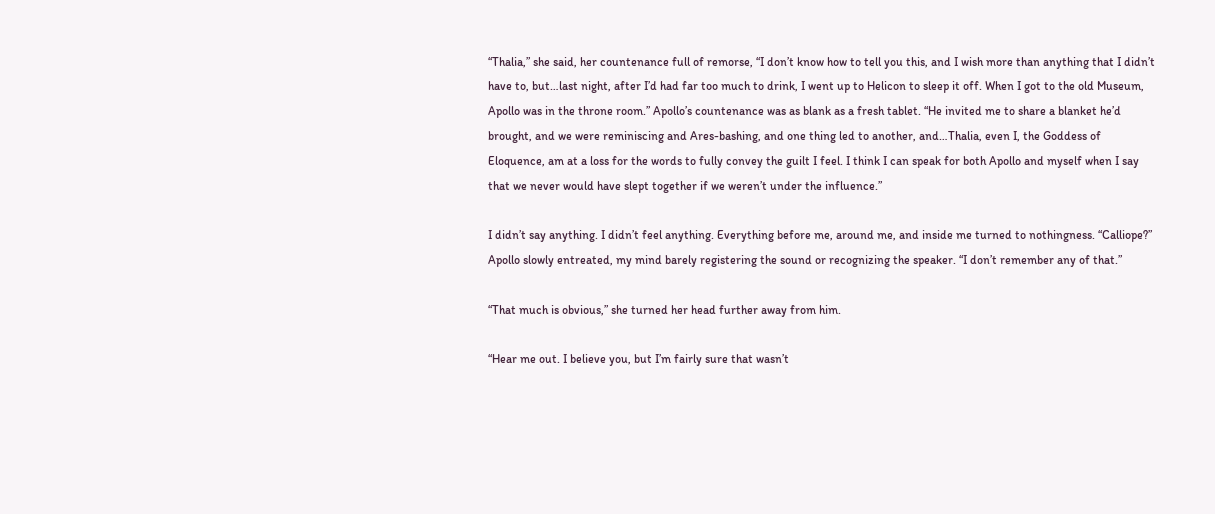“Thalia,” she said, her countenance full of remorse, “I don’t know how to tell you this, and I wish more than anything that I didn’t have to, but…last night, after I’d had far too much to drink, I went up to Helicon to sleep it off. When I got to the old Museum, Apollo was in the throne room.” Apollo’s countenance was as blank as a fresh tablet. “He invited me to share a blanket he’d brought, and we were reminiscing and Ares-bashing, and one thing led to another, and…Thalia, even I, the Goddess of Eloquence, am at a loss for the words to fully convey the guilt I feel. I think I can speak for both Apollo and myself when I say that we never would have slept together if we weren’t under the influence.”

I didn’t say anything. I didn’t feel anything. Everything before me, around me, and inside me turned to nothingness. “Calliope?” Apollo slowly entreated, my mind barely registering the sound or recognizing the speaker. “I don’t remember any of that.”

“That much is obvious,” she turned her head further away from him.

“Hear me out. I believe you, but I’m fairly sure that wasn’t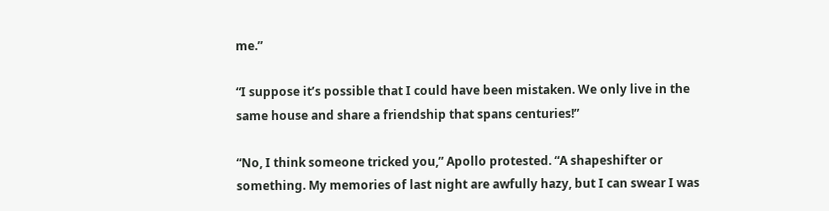me.”

“I suppose it’s possible that I could have been mistaken. We only live in the same house and share a friendship that spans centuries!”

“No, I think someone tricked you,” Apollo protested. “A shapeshifter or something. My memories of last night are awfully hazy, but I can swear I was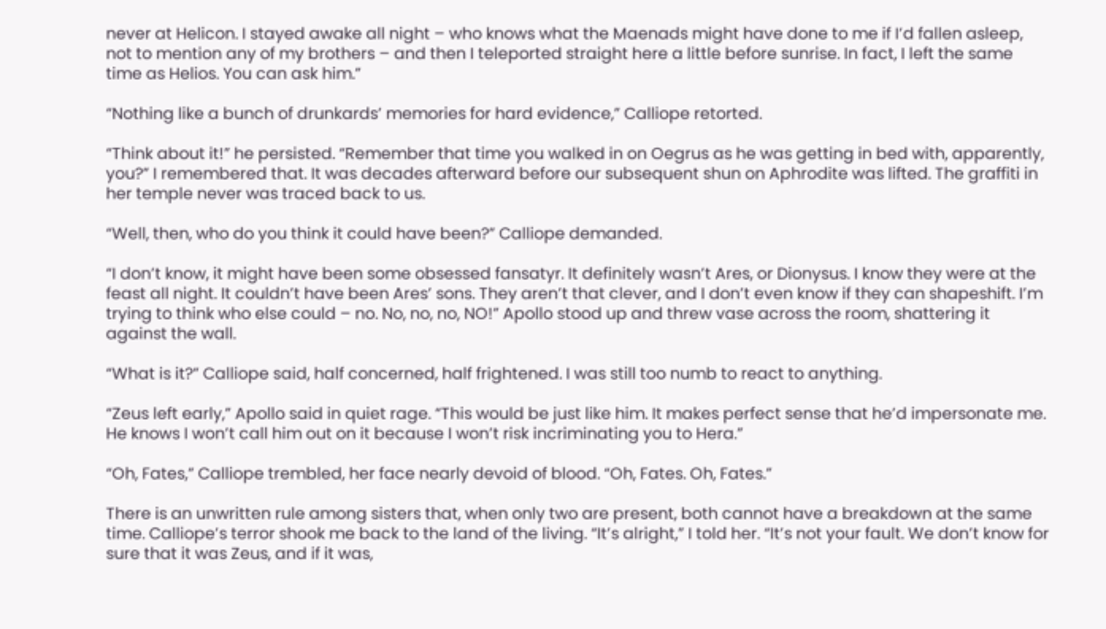never at Helicon. I stayed awake all night – who knows what the Maenads might have done to me if I’d fallen asleep, not to mention any of my brothers – and then I teleported straight here a little before sunrise. In fact, I left the same time as Helios. You can ask him.”

“Nothing like a bunch of drunkards’ memories for hard evidence,” Calliope retorted.

“Think about it!” he persisted. “Remember that time you walked in on Oegrus as he was getting in bed with, apparently, you?” I remembered that. It was decades afterward before our subsequent shun on Aphrodite was lifted. The graffiti in her temple never was traced back to us.

“Well, then, who do you think it could have been?” Calliope demanded.

“I don’t know, it might have been some obsessed fansatyr. It definitely wasn’t Ares, or Dionysus. I know they were at the feast all night. It couldn’t have been Ares’ sons. They aren’t that clever, and I don’t even know if they can shapeshift. I’m trying to think who else could – no. No, no, no, NO!” Apollo stood up and threw vase across the room, shattering it against the wall.

“What is it?” Calliope said, half concerned, half frightened. I was still too numb to react to anything.

“Zeus left early,” Apollo said in quiet rage. “This would be just like him. It makes perfect sense that he’d impersonate me. He knows I won’t call him out on it because I won’t risk incriminating you to Hera.”

“Oh, Fates,” Calliope trembled, her face nearly devoid of blood. “Oh, Fates. Oh, Fates.”

There is an unwritten rule among sisters that, when only two are present, both cannot have a breakdown at the same time. Calliope’s terror shook me back to the land of the living. “It’s alright,” I told her. “It’s not your fault. We don’t know for sure that it was Zeus, and if it was,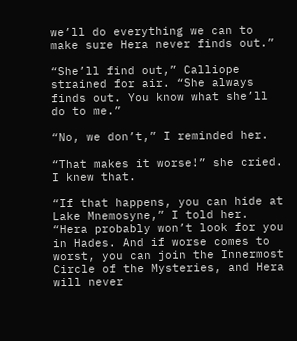we’ll do everything we can to make sure Hera never finds out.”

“She’ll find out,” Calliope strained for air. “She always finds out. You know what she’ll do to me.”

“No, we don’t,” I reminded her.

“That makes it worse!” she cried. I knew that.

“If that happens, you can hide at Lake Mnemosyne,” I told her. “Hera probably won’t look for you in Hades. And if worse comes to worst, you can join the Innermost Circle of the Mysteries, and Hera will never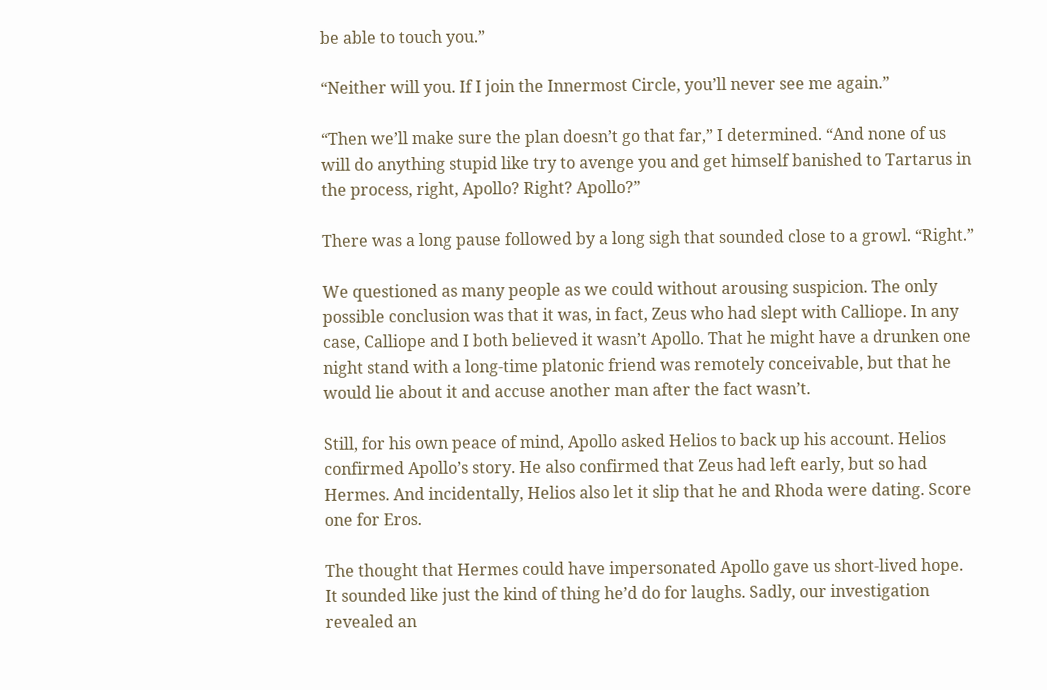be able to touch you.”

“Neither will you. If I join the Innermost Circle, you’ll never see me again.”

“Then we’ll make sure the plan doesn’t go that far,” I determined. “And none of us will do anything stupid like try to avenge you and get himself banished to Tartarus in the process, right, Apollo? Right? Apollo?”

There was a long pause followed by a long sigh that sounded close to a growl. “Right.”

We questioned as many people as we could without arousing suspicion. The only possible conclusion was that it was, in fact, Zeus who had slept with Calliope. In any case, Calliope and I both believed it wasn’t Apollo. That he might have a drunken one night stand with a long-time platonic friend was remotely conceivable, but that he would lie about it and accuse another man after the fact wasn’t.

Still, for his own peace of mind, Apollo asked Helios to back up his account. Helios confirmed Apollo’s story. He also confirmed that Zeus had left early, but so had Hermes. And incidentally, Helios also let it slip that he and Rhoda were dating. Score one for Eros.

The thought that Hermes could have impersonated Apollo gave us short-lived hope. It sounded like just the kind of thing he’d do for laughs. Sadly, our investigation revealed an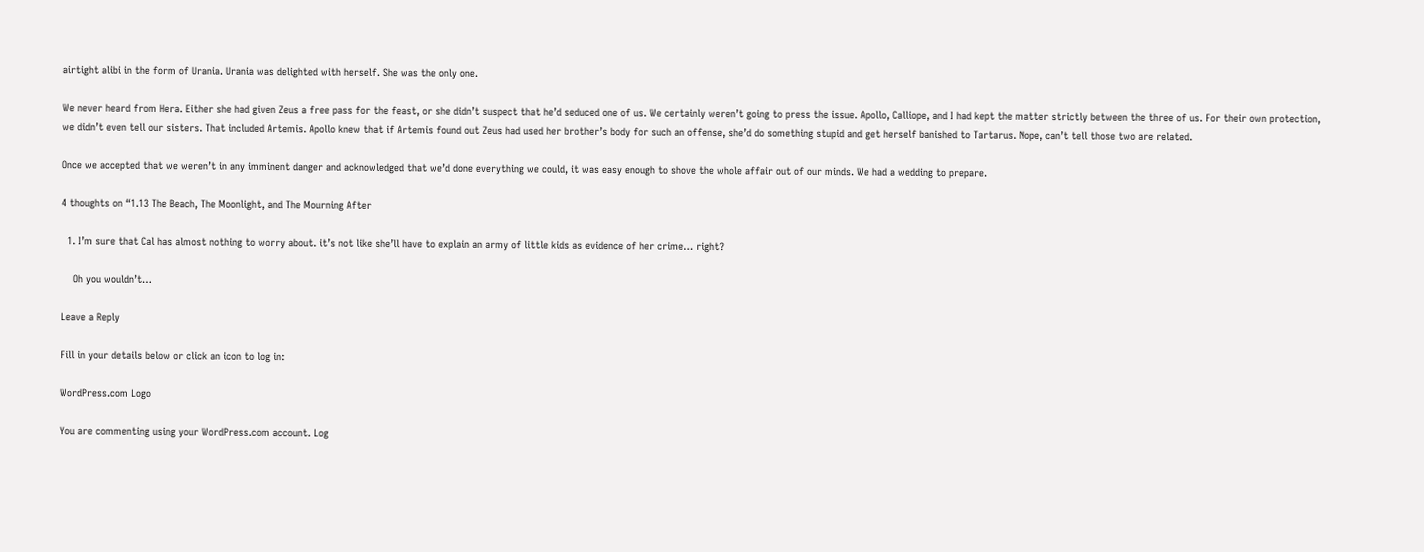airtight alibi in the form of Urania. Urania was delighted with herself. She was the only one.

We never heard from Hera. Either she had given Zeus a free pass for the feast, or she didn’t suspect that he’d seduced one of us. We certainly weren’t going to press the issue. Apollo, Calliope, and I had kept the matter strictly between the three of us. For their own protection, we didn’t even tell our sisters. That included Artemis. Apollo knew that if Artemis found out Zeus had used her brother’s body for such an offense, she’d do something stupid and get herself banished to Tartarus. Nope, can’t tell those two are related.

Once we accepted that we weren’t in any imminent danger and acknowledged that we’d done everything we could, it was easy enough to shove the whole affair out of our minds. We had a wedding to prepare.

4 thoughts on “1.13 The Beach, The Moonlight, and The Mourning After

  1. I’m sure that Cal has almost nothing to worry about. it’s not like she’ll have to explain an army of little kids as evidence of her crime… right?

    Oh you wouldn’t…

Leave a Reply

Fill in your details below or click an icon to log in:

WordPress.com Logo

You are commenting using your WordPress.com account. Log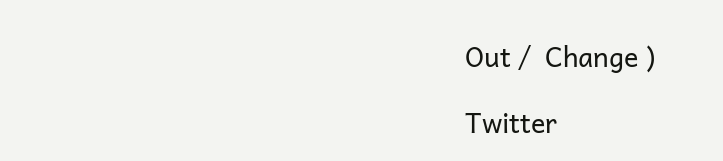Out /  Change )

Twitter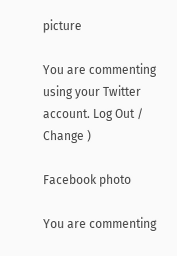picture

You are commenting using your Twitter account. Log Out /  Change )

Facebook photo

You are commenting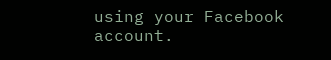using your Facebook account.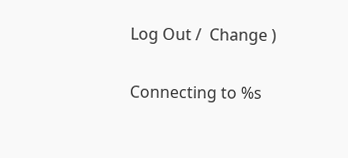Log Out /  Change )

Connecting to %s